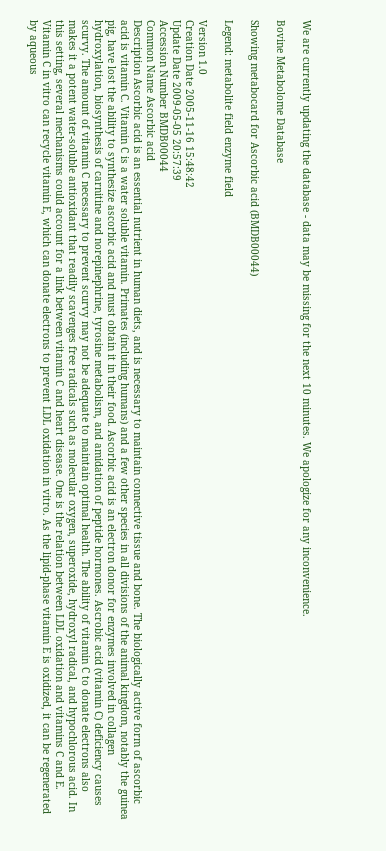We are currently updating the database - data may be missing for the next 10 minutes. We apologize for any inconvenience.

Bovine Metabolome Database

Showing metabocard for Ascorbic acid (BMDB00044)

Legend: metabolite field enzyme field

Version 1.0
Creation Date 2005-11-16 15:48:42
Update Date 2009-05-05 20:57:39
Accession Number BMDB00044
Common Name Ascorbic acid
Description Ascorbic acid is an essential nutrient in human diets, and is necessary to maintain connective tissue and bone. The biologically active form of ascorbic acid is vitamin C. Vitamin C is a water soluble vitamin. Primates (including humans) and a few other species in all divisions of the animal kingdom, notably the guinea pig, have lost the ability to synthesize ascorbic acid and must obtain it in their food. Ascorbic acid is an electron donor for enzymes involved in collagen hydroxylation, biosynthesis of carnitine and norepinephrine, tyrosine metabolism, and amidation of peptide hormones. Ascrobic acid (vitamin C) deficiency causes scurvy. The amount of vitamin C necessary to prevent scurvy may not be adequate to maintain optimal health. The ability of vitamin C to donate electrons also makes it a potent water-soluble antioxidant that readily scavenges free radicals such as molecular oxygen, superoxide, hydroxyl radical, and hypochlorous acid. In this setting, several mechanisms could account for a link between vitamin C and heart disease. One is the relation between LDL oxidation and vitamins C and E. Vitamin C in vitro can recycle vitamin E, which can donate electrons to prevent LDL oxidation in vitro. As the lipid-phase vitamin E is oxidized, it can be regenerated by aqueous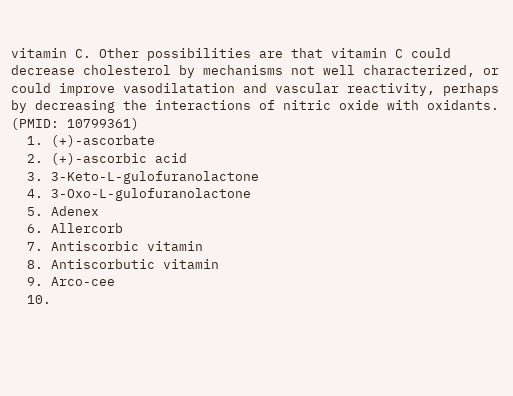vitamin C. Other possibilities are that vitamin C could decrease cholesterol by mechanisms not well characterized, or could improve vasodilatation and vascular reactivity, perhaps by decreasing the interactions of nitric oxide with oxidants. (PMID: 10799361)
  1. (+)-ascorbate
  2. (+)-ascorbic acid
  3. 3-Keto-L-gulofuranolactone
  4. 3-Oxo-L-gulofuranolactone
  5. Adenex
  6. Allercorb
  7. Antiscorbic vitamin
  8. Antiscorbutic vitamin
  9. Arco-cee
  10.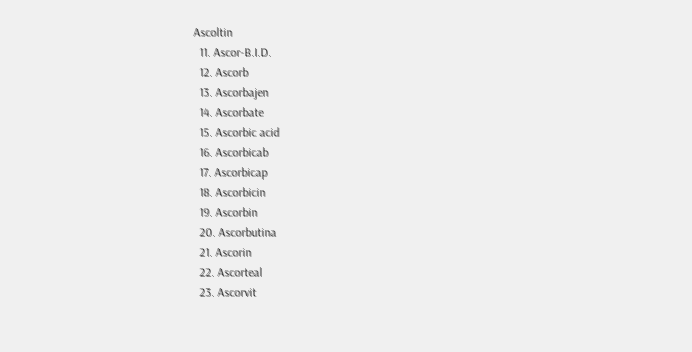Ascoltin
  11. Ascor-B.I.D.
  12. Ascorb
  13. Ascorbajen
  14. Ascorbate
  15. Ascorbic acid
  16. Ascorbicab
  17. Ascorbicap
  18. Ascorbicin
  19. Ascorbin
  20. Ascorbutina
  21. Ascorin
  22. Ascorteal
  23. Ascorvit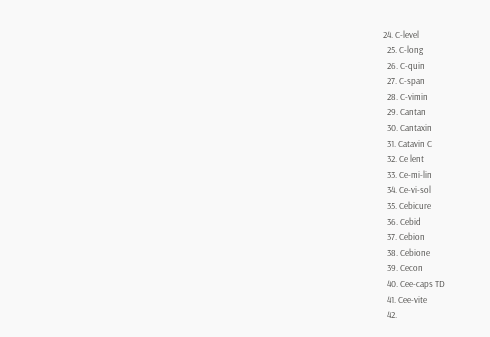24. C-level
  25. C-long
  26. C-quin
  27. C-span
  28. C-vimin
  29. Cantan
  30. Cantaxin
  31. Catavin C
  32. Ce lent
  33. Ce-mi-lin
  34. Ce-vi-sol
  35. Cebicure
  36. Cebid
  37. Cebion
  38. Cebione
  39. Cecon
  40. Cee-caps TD
  41. Cee-vite
  42.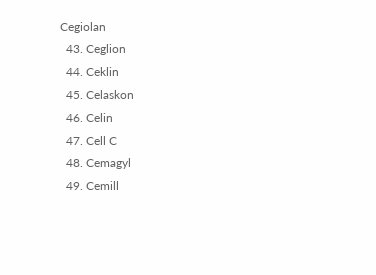Cegiolan
  43. Ceglion
  44. Ceklin
  45. Celaskon
  46. Celin
  47. Cell C
  48. Cemagyl
  49. Cemill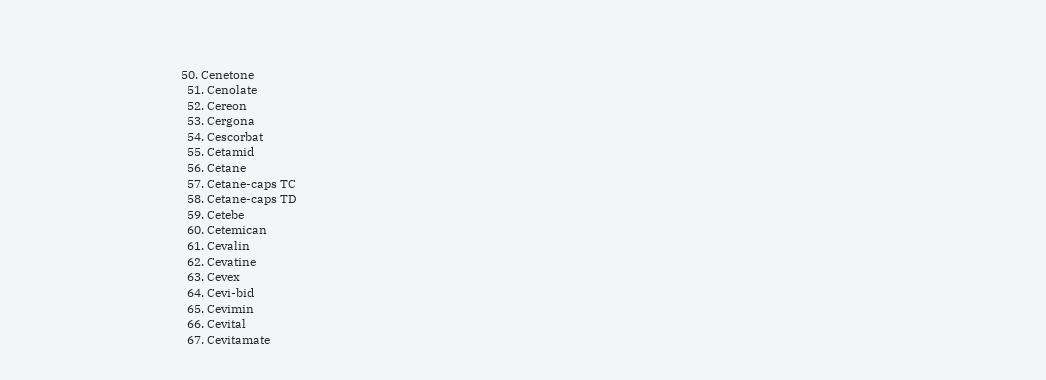50. Cenetone
  51. Cenolate
  52. Cereon
  53. Cergona
  54. Cescorbat
  55. Cetamid
  56. Cetane
  57. Cetane-caps TC
  58. Cetane-caps TD
  59. Cetebe
  60. Cetemican
  61. Cevalin
  62. Cevatine
  63. Cevex
  64. Cevi-bid
  65. Cevimin
  66. Cevital
  67. Cevitamate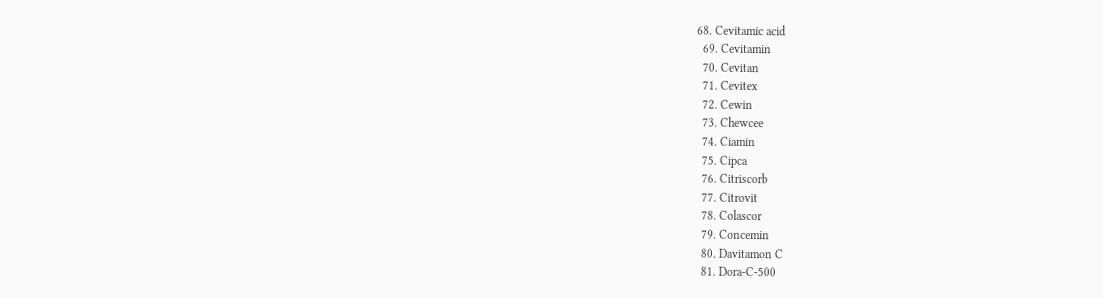68. Cevitamic acid
  69. Cevitamin
  70. Cevitan
  71. Cevitex
  72. Cewin
  73. Chewcee
  74. Ciamin
  75. Cipca
  76. Citriscorb
  77. Citrovit
  78. Colascor
  79. Concemin
  80. Davitamon C
  81. Dora-C-500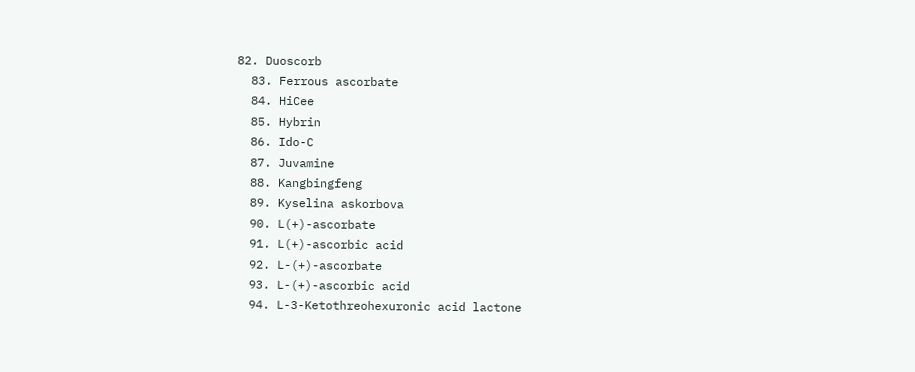82. Duoscorb
  83. Ferrous ascorbate
  84. HiCee
  85. Hybrin
  86. Ido-C
  87. Juvamine
  88. Kangbingfeng
  89. Kyselina askorbova
  90. L(+)-ascorbate
  91. L(+)-ascorbic acid
  92. L-(+)-ascorbate
  93. L-(+)-ascorbic acid
  94. L-3-Ketothreohexuronic acid lactone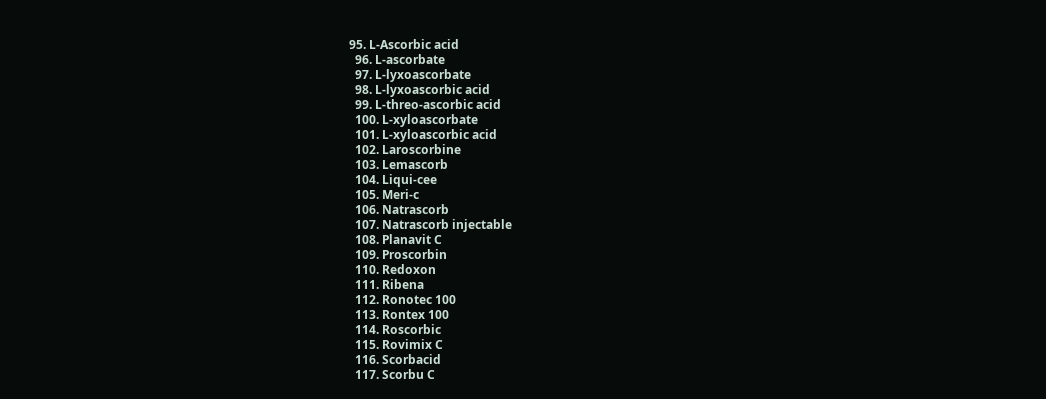95. L-Ascorbic acid
  96. L-ascorbate
  97. L-lyxoascorbate
  98. L-lyxoascorbic acid
  99. L-threo-ascorbic acid
  100. L-xyloascorbate
  101. L-xyloascorbic acid
  102. Laroscorbine
  103. Lemascorb
  104. Liqui-cee
  105. Meri-c
  106. Natrascorb
  107. Natrascorb injectable
  108. Planavit C
  109. Proscorbin
  110. Redoxon
  111. Ribena
  112. Ronotec 100
  113. Rontex 100
  114. Roscorbic
  115. Rovimix C
  116. Scorbacid
  117. Scorbu C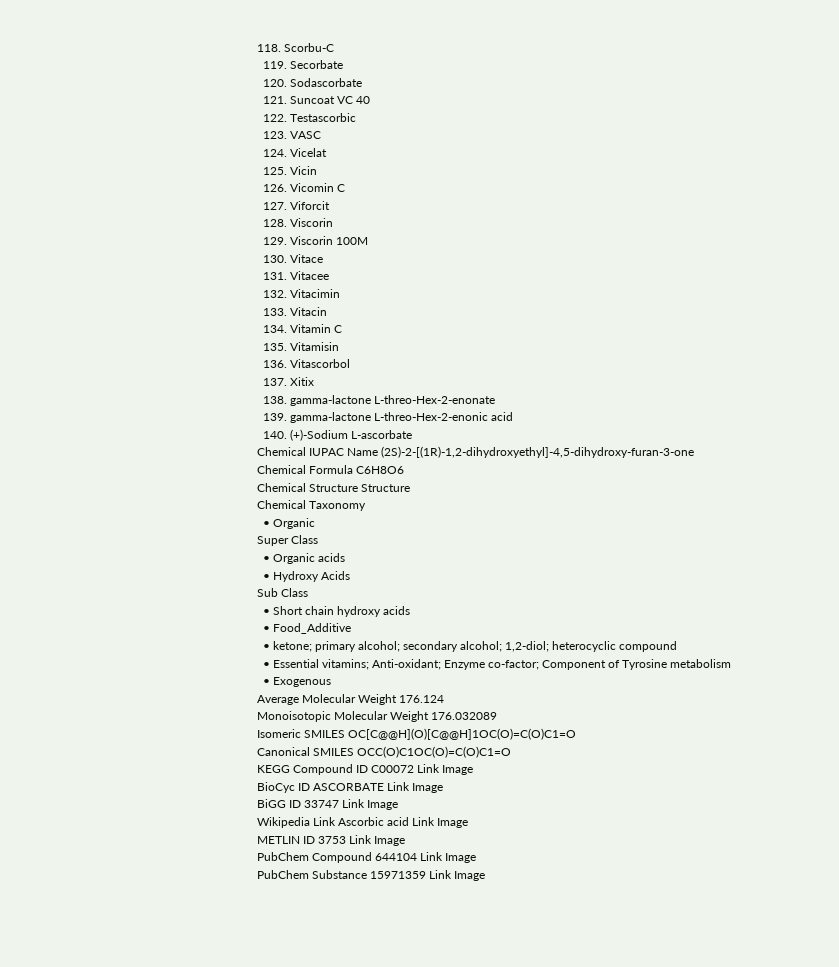118. Scorbu-C
  119. Secorbate
  120. Sodascorbate
  121. Suncoat VC 40
  122. Testascorbic
  123. VASC
  124. Vicelat
  125. Vicin
  126. Vicomin C
  127. Viforcit
  128. Viscorin
  129. Viscorin 100M
  130. Vitace
  131. Vitacee
  132. Vitacimin
  133. Vitacin
  134. Vitamin C
  135. Vitamisin
  136. Vitascorbol
  137. Xitix
  138. gamma-lactone L-threo-Hex-2-enonate
  139. gamma-lactone L-threo-Hex-2-enonic acid
  140. (+)-Sodium L-ascorbate
Chemical IUPAC Name (2S)-2-[(1R)-1,2-dihydroxyethyl]-4,5-dihydroxy-furan-3-one
Chemical Formula C6H8O6
Chemical Structure Structure
Chemical Taxonomy
  • Organic
Super Class
  • Organic acids
  • Hydroxy Acids
Sub Class
  • Short chain hydroxy acids
  • Food_Additive
  • ketone; primary alcohol; secondary alcohol; 1,2-diol; heterocyclic compound
  • Essential vitamins; Anti-oxidant; Enzyme co-factor; Component of Tyrosine metabolism
  • Exogenous
Average Molecular Weight 176.124
Monoisotopic Molecular Weight 176.032089
Isomeric SMILES OC[C@@H](O)[C@@H]1OC(O)=C(O)C1=O
Canonical SMILES OCC(O)C1OC(O)=C(O)C1=O
KEGG Compound ID C00072 Link Image
BioCyc ID ASCORBATE Link Image
BiGG ID 33747 Link Image
Wikipedia Link Ascorbic acid Link Image
METLIN ID 3753 Link Image
PubChem Compound 644104 Link Image
PubChem Substance 15971359 Link Image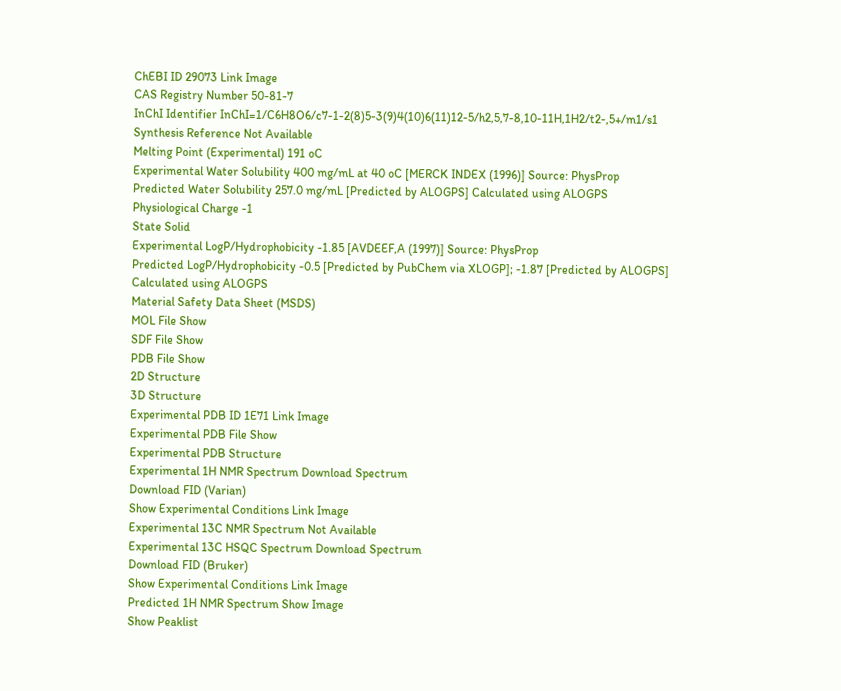ChEBI ID 29073 Link Image
CAS Registry Number 50-81-7
InChI Identifier InChI=1/C6H8O6/c7-1-2(8)5-3(9)4(10)6(11)12-5/h2,5,7-8,10-11H,1H2/t2-,5+/m1/s1
Synthesis Reference Not Available
Melting Point (Experimental) 191 oC
Experimental Water Solubility 400 mg/mL at 40 oC [MERCK INDEX (1996)] Source: PhysProp
Predicted Water Solubility 257.0 mg/mL [Predicted by ALOGPS] Calculated using ALOGPS
Physiological Charge -1
State Solid
Experimental LogP/Hydrophobicity -1.85 [AVDEEF,A (1997)] Source: PhysProp
Predicted LogP/Hydrophobicity -0.5 [Predicted by PubChem via XLOGP]; -1.87 [Predicted by ALOGPS] Calculated using ALOGPS
Material Safety Data Sheet (MSDS)
MOL File Show
SDF File Show
PDB File Show
2D Structure
3D Structure
Experimental PDB ID 1E71 Link Image
Experimental PDB File Show
Experimental PDB Structure
Experimental 1H NMR Spectrum Download Spectrum
Download FID (Varian)
Show Experimental Conditions Link Image
Experimental 13C NMR Spectrum Not Available
Experimental 13C HSQC Spectrum Download Spectrum
Download FID (Bruker)
Show Experimental Conditions Link Image
Predicted 1H NMR Spectrum Show Image
Show Peaklist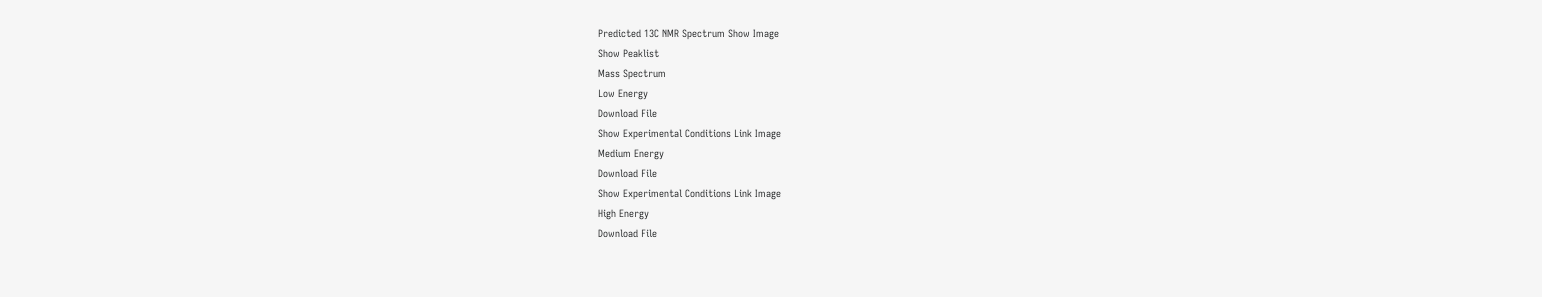Predicted 13C NMR Spectrum Show Image
Show Peaklist
Mass Spectrum
Low Energy
Download File
Show Experimental Conditions Link Image
Medium Energy
Download File
Show Experimental Conditions Link Image
High Energy
Download File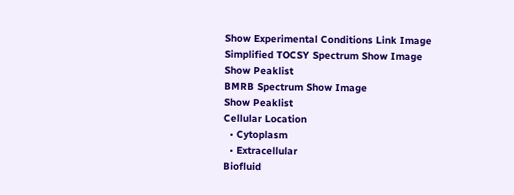Show Experimental Conditions Link Image
Simplified TOCSY Spectrum Show Image
Show Peaklist
BMRB Spectrum Show Image
Show Peaklist
Cellular Location
  • Cytoplasm
  • Extracellular
Biofluid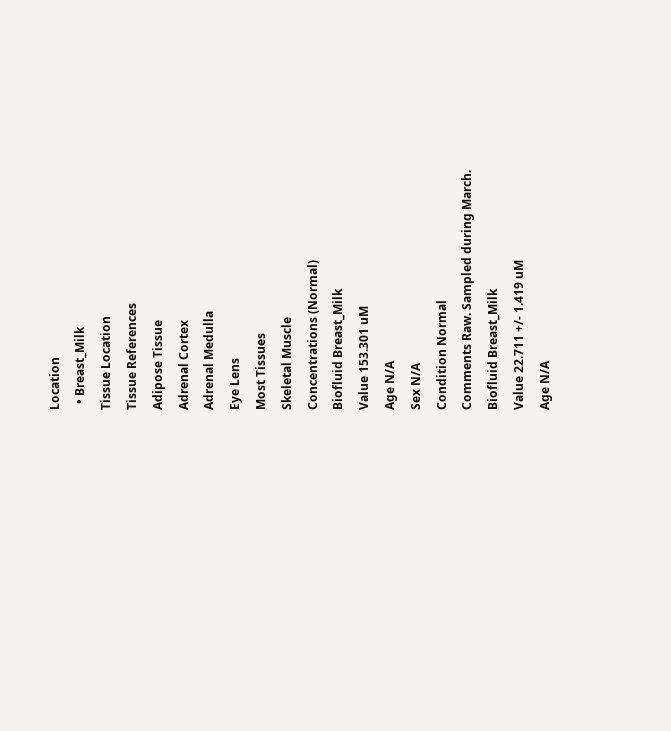Location
  • Breast_Milk
Tissue Location
Tissue References
Adipose Tissue
Adrenal Cortex
Adrenal Medulla
Eye Lens
Most Tissues
Skeletal Muscle
Concentrations (Normal)
Biofluid Breast_Milk
Value 153.301 uM
Age N/A
Sex N/A
Condition Normal
Comments Raw. Sampled during March.
Biofluid Breast_Milk
Value 22.711 +/- 1.419 uM
Age N/A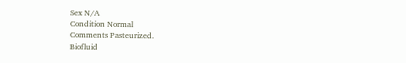Sex N/A
Condition Normal
Comments Pasteurized.
Biofluid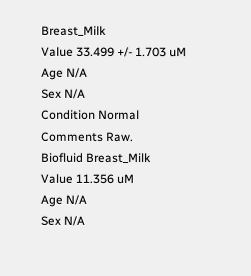Breast_Milk
Value 33.499 +/- 1.703 uM
Age N/A
Sex N/A
Condition Normal
Comments Raw.
Biofluid Breast_Milk
Value 11.356 uM
Age N/A
Sex N/A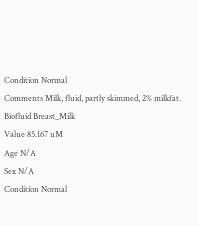Condition Normal
Comments Milk, fluid, partly skimmed, 2% milkfat.
Biofluid Breast_Milk
Value 85.167 uM
Age N/A
Sex N/A
Condition Normal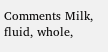Comments Milk, fluid, whole,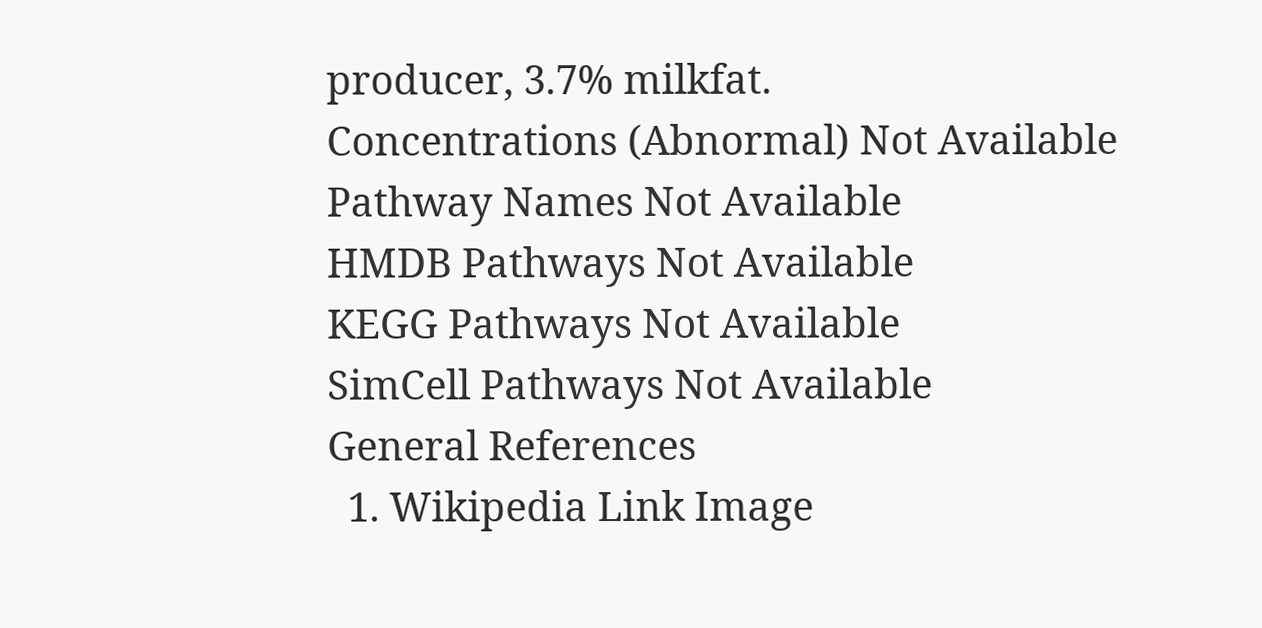producer, 3.7% milkfat.
Concentrations (Abnormal) Not Available
Pathway Names Not Available
HMDB Pathways Not Available
KEGG Pathways Not Available
SimCell Pathways Not Available
General References
  1. Wikipedia Link Image